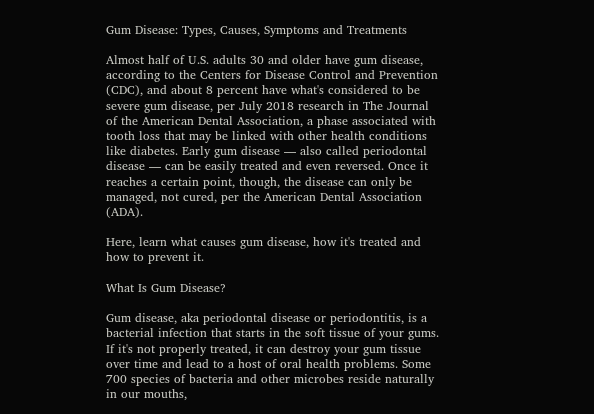Gum Disease: Types, Causes, Symptoms and Treatments

Almost half of U.S. adults 30 and older have gum disease, according to the Centers for Disease Control and Prevention (CDC), and about 8 percent have what's considered to be severe gum disease, per July 2018 research in The Journal of the American Dental Association, a phase associated with tooth loss that may be linked with other health conditions like diabetes. Early gum disease — also called periodontal disease — can be easily treated and even reversed. Once it reaches a certain point, though, the disease can only be managed, not cured, per the American Dental Association (ADA).

Here, learn what causes gum disease, how it's treated and how to prevent it.

What Is Gum Disease?

Gum disease, aka periodontal disease or periodontitis, is a bacterial infection that starts in the soft tissue of your gums. If it's not properly treated, it can destroy your gum tissue over time and lead to a host of oral health problems. Some 700 species of bacteria and other microbes reside naturally in our mouths,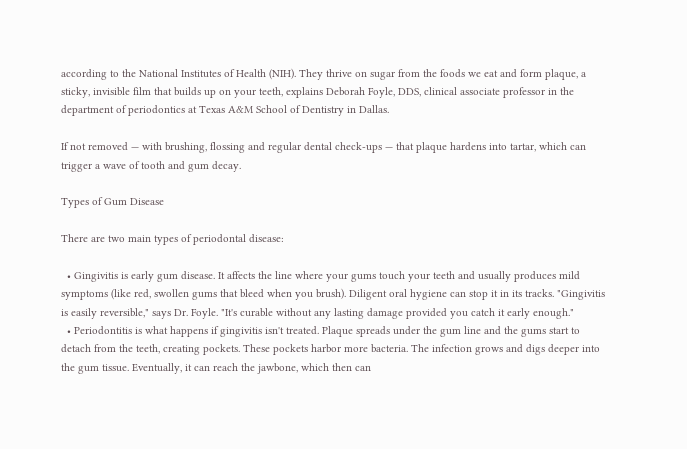according to the National Institutes of Health (NIH). They thrive on sugar from the foods we eat and form plaque, a sticky, invisible film that builds up on your teeth, explains Deborah Foyle, DDS, clinical associate professor in the department of periodontics at Texas A&M School of Dentistry in Dallas.

If not removed — with brushing, flossing and regular dental check-ups — that plaque hardens into tartar, which can trigger a wave of tooth and gum decay.

Types of Gum Disease

There are two main types of periodontal disease:

  • Gingivitis is early gum disease. It affects the line where your gums touch your teeth and usually produces mild symptoms (like red, swollen gums that bleed when you brush). Diligent oral hygiene can stop it in its tracks. "Gingivitis is easily reversible," says Dr. Foyle. "It's curable without any lasting damage provided you catch it early enough."
  • Periodontitis is what happens if gingivitis isn't treated. Plaque spreads under the gum line and the gums start to detach from the teeth, creating pockets. These pockets harbor more bacteria. The infection grows and digs deeper into the gum tissue. Eventually, it can reach the jawbone, which then can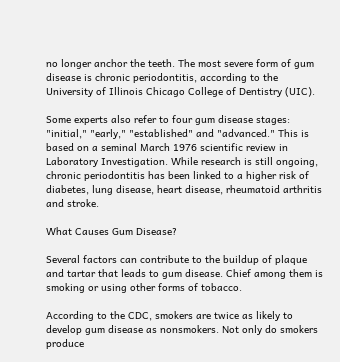no longer anchor the teeth. The most severe form of gum disease is chronic periodontitis, according to the University of Illinois Chicago College of Dentistry (UIC).

Some experts also refer to four gum disease stages: "initial," "early," "established" and "advanced." This is based on a seminal March 1976 scientific review in Laboratory Investigation. While research is still ongoing, chronic periodontitis has been linked to a higher risk of diabetes, lung disease, heart disease, rheumatoid arthritis and stroke.

What Causes Gum Disease?

Several factors can contribute to the buildup of plaque and tartar that leads to gum disease. Chief among them is smoking or using other forms of tobacco.

According to the CDC, smokers are twice as likely to develop gum disease as nonsmokers. Not only do smokers produce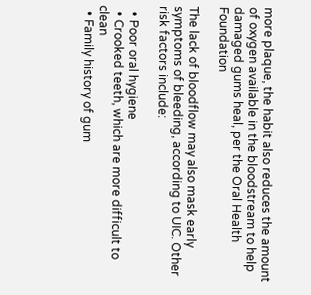more plaque, the habit also reduces the amount of oxygen available in the bloodstream to help damaged gums heal, per the Oral Health Foundation

The lack of bloodflow may also mask early symptoms of bleeding, according to UIC. Other risk factors include:

  • Poor oral hygiene
  • Crooked teeth, which are more difficult to clean
  • Family history of gum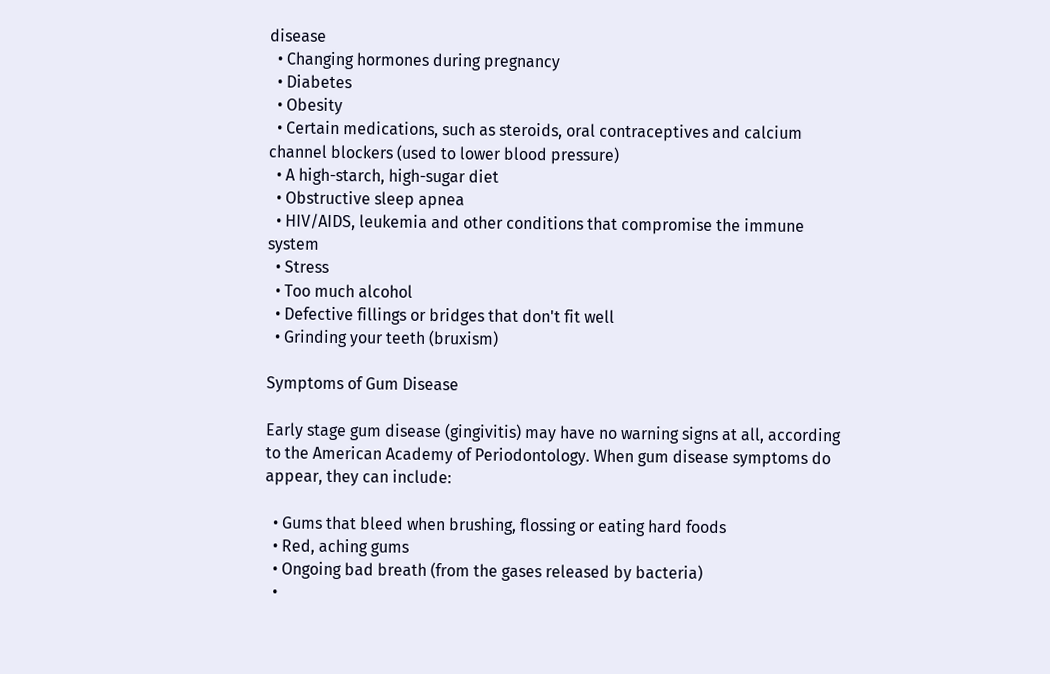disease
  • Changing hormones during pregnancy
  • Diabetes
  • Obesity
  • Certain medications, such as steroids, oral contraceptives and calcium channel blockers (used to lower blood pressure)
  • A high-starch, high-sugar diet
  • Obstructive sleep apnea
  • HIV/AIDS, leukemia and other conditions that compromise the immune system
  • Stress
  • Too much alcohol
  • Defective fillings or bridges that don't fit well
  • Grinding your teeth (bruxism)

Symptoms of Gum Disease

Early stage gum disease (gingivitis) may have no warning signs at all, according to the American Academy of Periodontology. When gum disease symptoms do appear, they can include:

  • Gums that bleed when brushing, flossing or eating hard foods
  • Red, aching gums
  • Ongoing bad breath (from the gases released by bacteria)
  •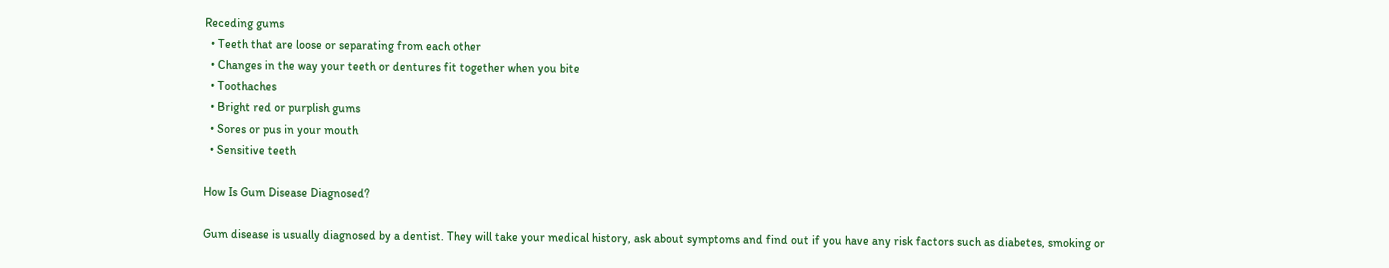Receding gums
  • Teeth that are loose or separating from each other
  • Changes in the way your teeth or dentures fit together when you bite
  • Toothaches
  • Bright red or purplish gums
  • Sores or pus in your mouth
  • Sensitive teeth

How Is Gum Disease Diagnosed?

Gum disease is usually diagnosed by a dentist. They will take your medical history, ask about symptoms and find out if you have any risk factors such as diabetes, smoking or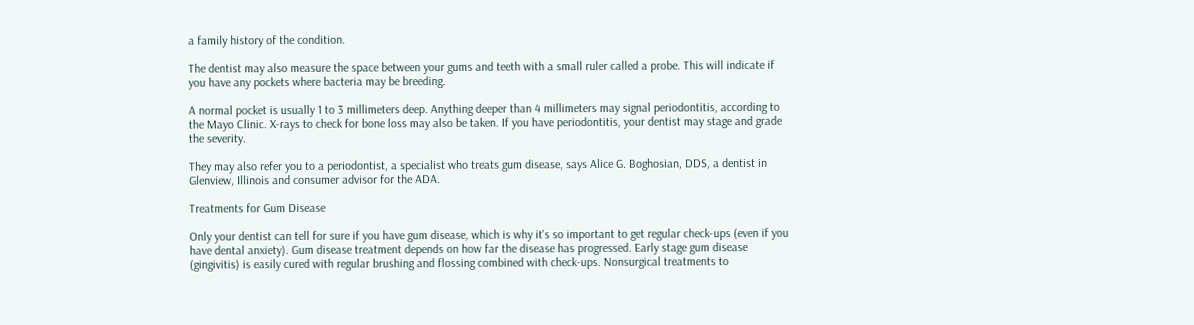a family history of the condition.

The dentist may also measure the space between your gums and teeth with a small ruler called a probe. This will indicate if you have any pockets where bacteria may be breeding.

A normal pocket is usually 1 to 3 millimeters deep. Anything deeper than 4 millimeters may signal periodontitis, according to the Mayo Clinic. X-rays to check for bone loss may also be taken. If you have periodontitis, your dentist may stage and grade the severity.

They may also refer you to a periodontist, a specialist who treats gum disease, says Alice G. Boghosian, DDS, a dentist in Glenview, Illinois and consumer advisor for the ADA.

Treatments for Gum Disease

Only your dentist can tell for sure if you have gum disease, which is why it's so important to get regular check-ups (even if you have dental anxiety). Gum disease treatment depends on how far the disease has progressed. Early stage gum disease (gingivitis) is easily cured with regular brushing and flossing combined with check-ups. Nonsurgical treatments to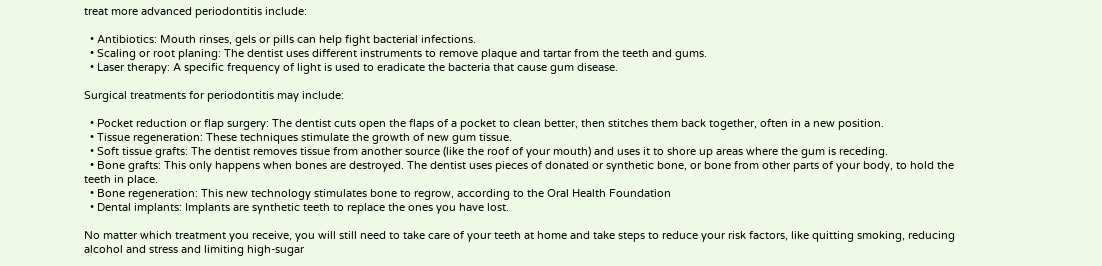treat more advanced periodontitis include:

  • Antibiotics: Mouth rinses, gels or pills can help fight bacterial infections.
  • Scaling or root planing: The dentist uses different instruments to remove plaque and tartar from the teeth and gums.
  • Laser therapy: A specific frequency of light is used to eradicate the bacteria that cause gum disease.

Surgical treatments for periodontitis may include:

  • Pocket reduction or flap surgery: The dentist cuts open the flaps of a pocket to clean better, then stitches them back together, often in a new position.
  • Tissue regeneration: These techniques stimulate the growth of new gum tissue.
  • Soft tissue grafts: The dentist removes tissue from another source (like the roof of your mouth) and uses it to shore up areas where the gum is receding.
  • Bone grafts: This only happens when bones are destroyed. The dentist uses pieces of donated or synthetic bone, or bone from other parts of your body, to hold the teeth in place.
  • Bone regeneration: This new technology stimulates bone to regrow, according to the Oral Health Foundation
  • Dental implants: Implants are synthetic teeth to replace the ones you have lost.

No matter which treatment you receive, you will still need to take care of your teeth at home and take steps to reduce your risk factors, like quitting smoking, reducing alcohol and stress and limiting high-sugar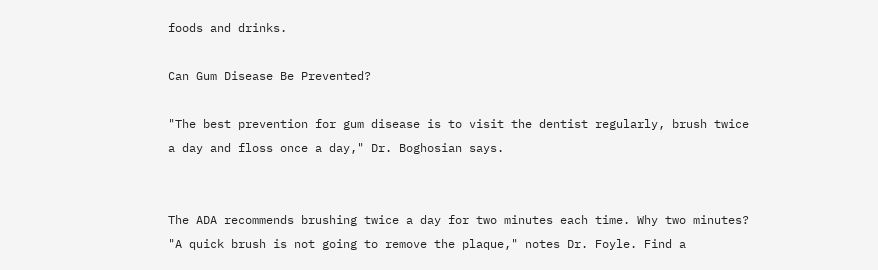foods and drinks.

Can Gum Disease Be Prevented?

"The best prevention for gum disease is to visit the dentist regularly, brush twice a day and floss once a day," Dr. Boghosian says.


The ADA recommends brushing twice a day for two minutes each time. Why two minutes? "A quick brush is not going to remove the plaque," notes Dr. Foyle. Find a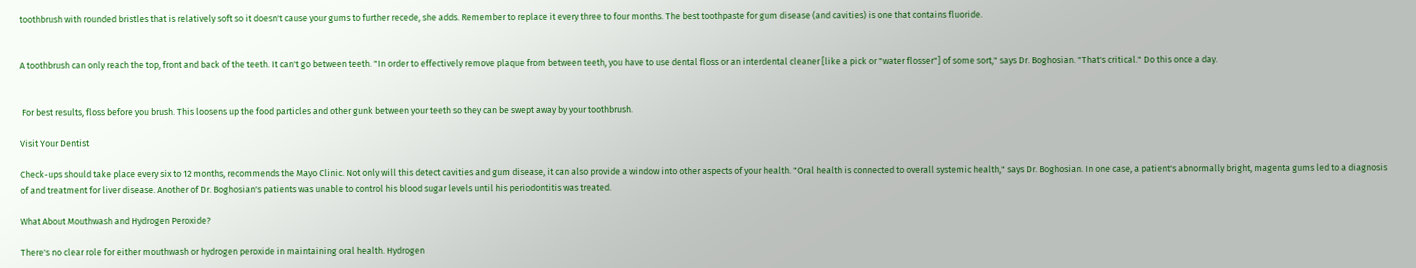toothbrush with rounded bristles that is relatively soft so it doesn't cause your gums to further recede, she adds. Remember to replace it every three to four months. The best toothpaste for gum disease (and cavities) is one that contains fluoride.


A toothbrush can only reach the top, front and back of the teeth. It can't go between teeth. "In order to effectively remove plaque from between teeth, you have to use dental floss or an interdental cleaner [like a pick or "water flosser"] of some sort," says Dr. Boghosian. "That's critical." Do this once a day.


 For best results, floss before you brush. This loosens up the food particles and other gunk between your teeth so they can be swept away by your toothbrush.

Visit Your Dentist

Check-ups should take place every six to 12 months, recommends the Mayo Clinic. Not only will this detect cavities and gum disease, it can also provide a window into other aspects of your health. "Oral health is connected to overall systemic health," says Dr. Boghosian. In one case, a patient's abnormally bright, magenta gums led to a diagnosis of and treatment for liver disease. Another of Dr. Boghosian's patients was unable to control his blood sugar levels until his periodontitis was treated.

What About Mouthwash and Hydrogen Peroxide?

There's no clear role for either mouthwash or hydrogen peroxide in maintaining oral health. Hydrogen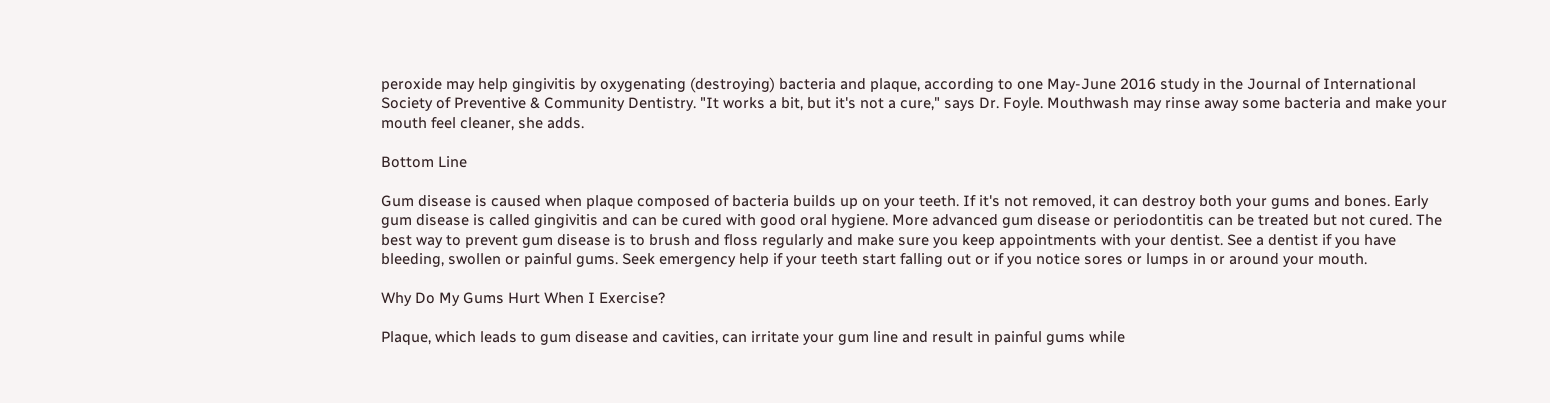peroxide may help gingivitis by oxygenating (destroying) bacteria and plaque, according to one May-June 2016 study in the Journal of International Society of Preventive & Community Dentistry. "It works a bit, but it's not a cure," says Dr. Foyle. Mouthwash may rinse away some bacteria and make your mouth feel cleaner, she adds.

Bottom Line

Gum disease is caused when plaque composed of bacteria builds up on your teeth. If it's not removed, it can destroy both your gums and bones. Early gum disease is called gingivitis and can be cured with good oral hygiene. More advanced gum disease or periodontitis can be treated but not cured. The best way to prevent gum disease is to brush and floss regularly and make sure you keep appointments with your dentist. See a dentist if you have bleeding, swollen or painful gums. Seek emergency help if your teeth start falling out or if you notice sores or lumps in or around your mouth.

Why Do My Gums Hurt When I Exercise?

Plaque, which leads to gum disease and cavities, can irritate your gum line and result in painful gums while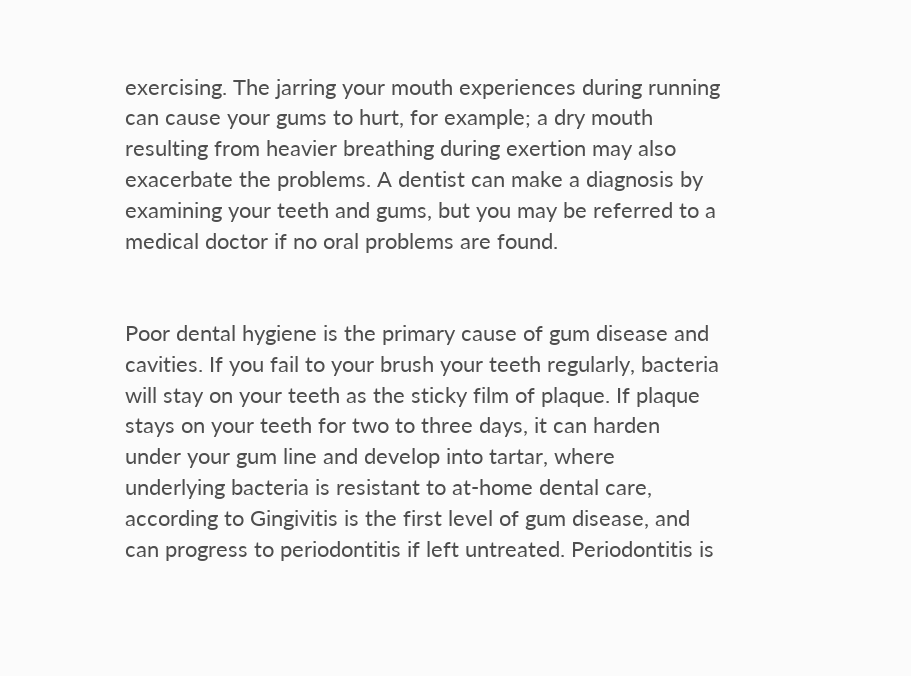exercising. The jarring your mouth experiences during running can cause your gums to hurt, for example; a dry mouth resulting from heavier breathing during exertion may also exacerbate the problems. A dentist can make a diagnosis by examining your teeth and gums, but you may be referred to a medical doctor if no oral problems are found.


Poor dental hygiene is the primary cause of gum disease and cavities. If you fail to your brush your teeth regularly, bacteria will stay on your teeth as the sticky film of plaque. If plaque stays on your teeth for two to three days, it can harden under your gum line and develop into tartar, where underlying bacteria is resistant to at-home dental care, according to Gingivitis is the first level of gum disease, and can progress to periodontitis if left untreated. Periodontitis is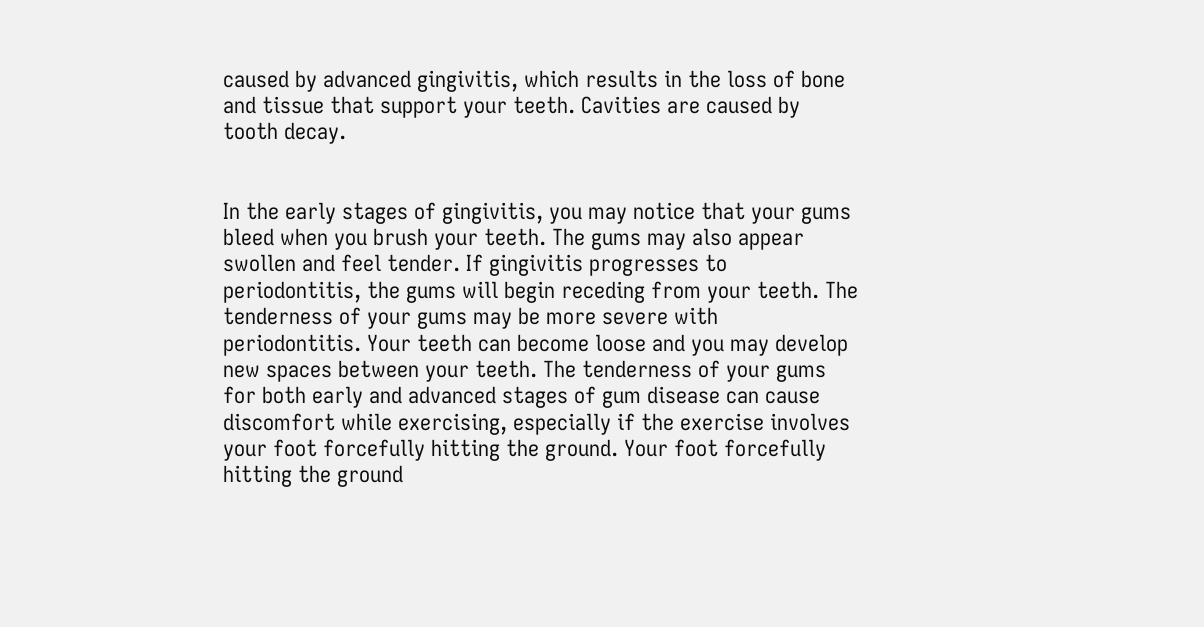caused by advanced gingivitis, which results in the loss of bone and tissue that support your teeth. Cavities are caused by tooth decay.


In the early stages of gingivitis, you may notice that your gums bleed when you brush your teeth. The gums may also appear swollen and feel tender. If gingivitis progresses to periodontitis, the gums will begin receding from your teeth. The tenderness of your gums may be more severe with periodontitis. Your teeth can become loose and you may develop new spaces between your teeth. The tenderness of your gums for both early and advanced stages of gum disease can cause discomfort while exercising, especially if the exercise involves your foot forcefully hitting the ground. Your foot forcefully hitting the ground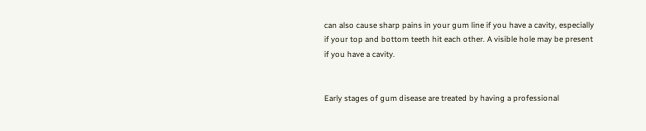can also cause sharp pains in your gum line if you have a cavity, especially if your top and bottom teeth hit each other. A visible hole may be present if you have a cavity.


Early stages of gum disease are treated by having a professional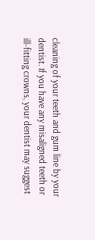cleaning of your teeth and gum line by your dentist. If you have any misaligned teeth or ill-fitting crowns, your dentist may suggest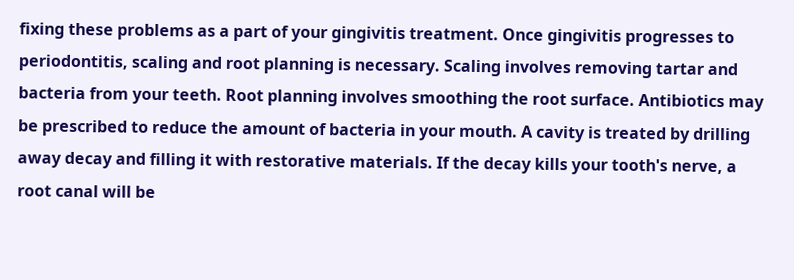fixing these problems as a part of your gingivitis treatment. Once gingivitis progresses to periodontitis, scaling and root planning is necessary. Scaling involves removing tartar and bacteria from your teeth. Root planning involves smoothing the root surface. Antibiotics may be prescribed to reduce the amount of bacteria in your mouth. A cavity is treated by drilling away decay and filling it with restorative materials. If the decay kills your tooth's nerve, a root canal will be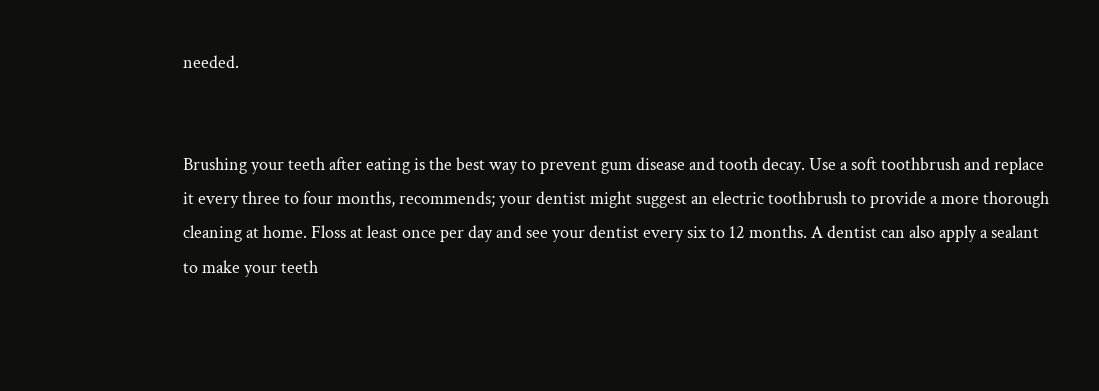needed.


Brushing your teeth after eating is the best way to prevent gum disease and tooth decay. Use a soft toothbrush and replace it every three to four months, recommends; your dentist might suggest an electric toothbrush to provide a more thorough cleaning at home. Floss at least once per day and see your dentist every six to 12 months. A dentist can also apply a sealant to make your teeth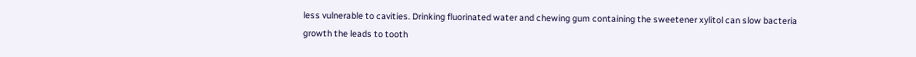less vulnerable to cavities. Drinking fluorinated water and chewing gum containing the sweetener xylitol can slow bacteria growth the leads to tooth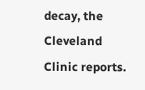decay, the Cleveland Clinic reports.